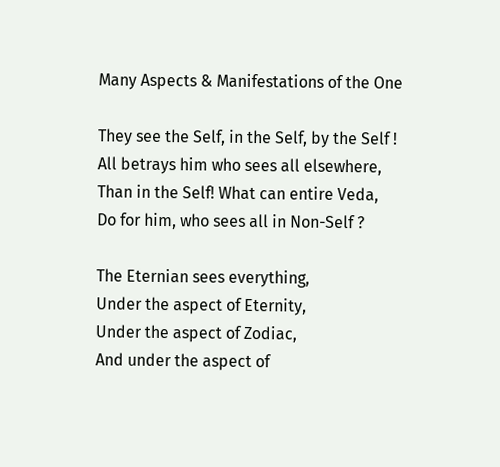Many Aspects & Manifestations of the One

They see the Self, in the Self, by the Self !
All betrays him who sees all elsewhere,
Than in the Self! What can entire Veda,
Do for him, who sees all in Non-Self ?

The Eternian sees everything,
Under the aspect of Eternity,
Under the aspect of Zodiac,
And under the aspect of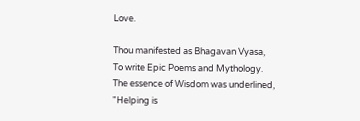Love.

Thou manifested as Bhagavan Vyasa,
To write Epic Poems and Mythology.
The essence of Wisdom was underlined,
"Helping is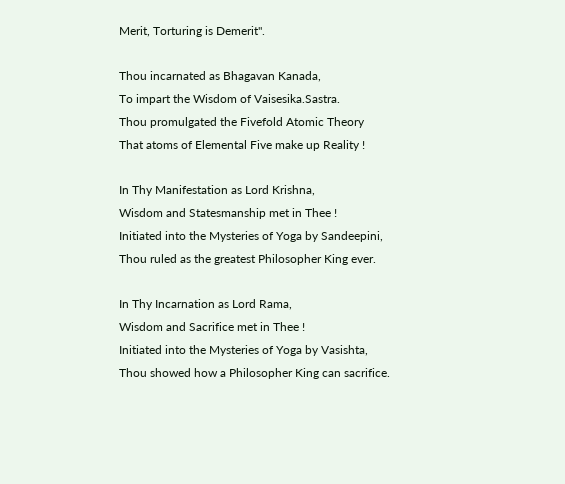Merit, Torturing is Demerit".

Thou incarnated as Bhagavan Kanada,
To impart the Wisdom of Vaisesika.Sastra.
Thou promulgated the Fivefold Atomic Theory
That atoms of Elemental Five make up Reality !

In Thy Manifestation as Lord Krishna,
Wisdom and Statesmanship met in Thee !
Initiated into the Mysteries of Yoga by Sandeepini,
Thou ruled as the greatest Philosopher King ever.

In Thy Incarnation as Lord Rama,
Wisdom and Sacrifice met in Thee !
Initiated into the Mysteries of Yoga by Vasishta,
Thou showed how a Philosopher King can sacrifice.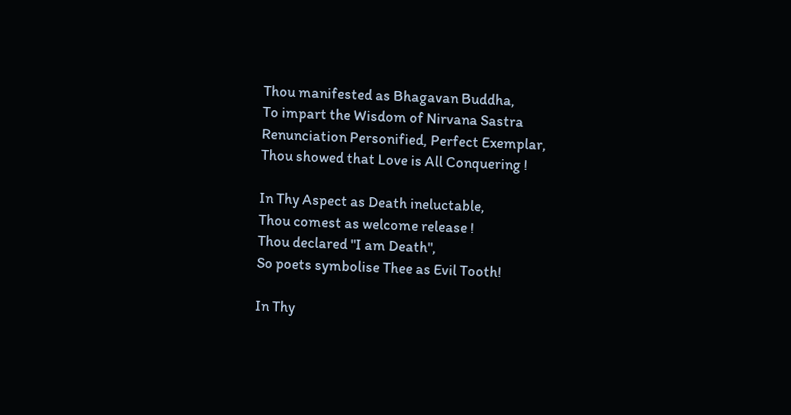Thou manifested as Bhagavan Buddha,
To impart the Wisdom of Nirvana Sastra
Renunciation Personified, Perfect Exemplar,
Thou showed that Love is All Conquering !

In Thy Aspect as Death ineluctable,
Thou comest as welcome release !
Thou declared "I am Death",
So poets symbolise Thee as Evil Tooth!

In Thy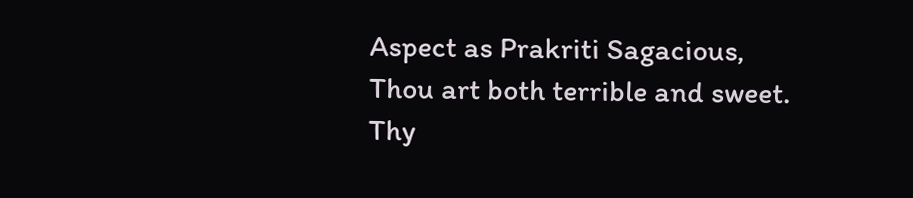Aspect as Prakriti Sagacious,
Thou art both terrible and sweet.
Thy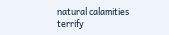natural calamities terrify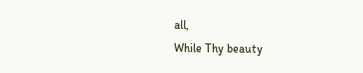all,
While Thy beauty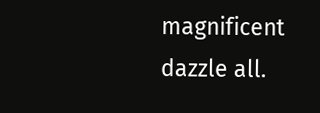magnificent dazzle all.